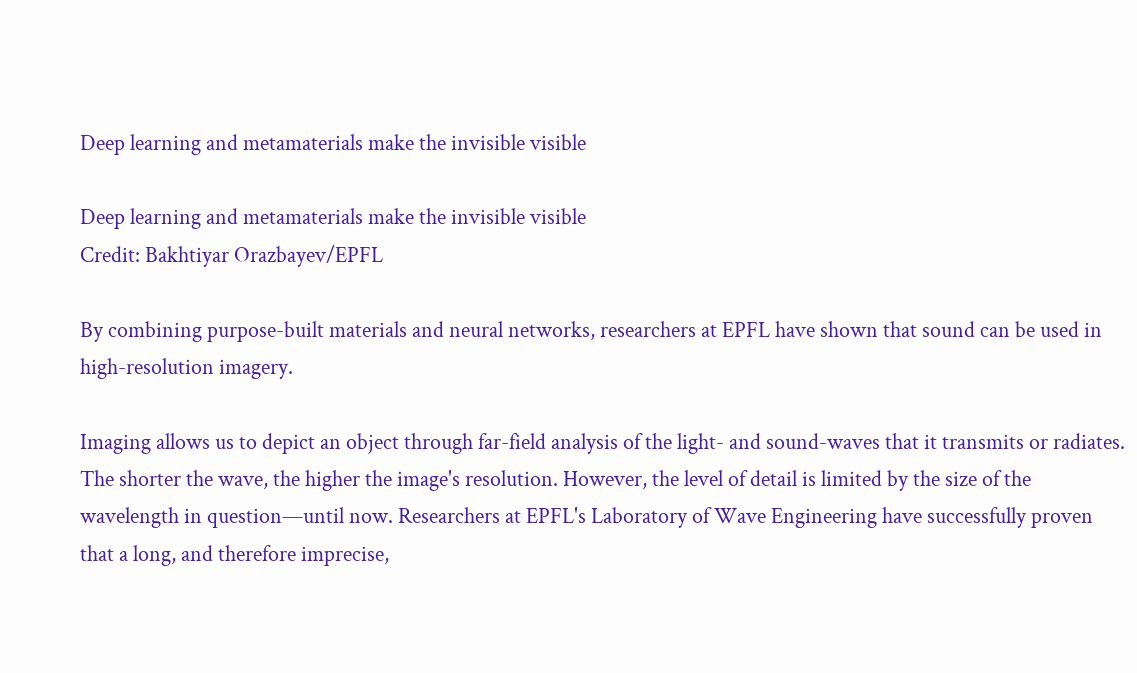Deep learning and metamaterials make the invisible visible

Deep learning and metamaterials make the invisible visible
Credit: Bakhtiyar Orazbayev/EPFL

By combining purpose-built materials and neural networks, researchers at EPFL have shown that sound can be used in high-resolution imagery.

Imaging allows us to depict an object through far-field analysis of the light- and sound-waves that it transmits or radiates. The shorter the wave, the higher the image's resolution. However, the level of detail is limited by the size of the wavelength in question—until now. Researchers at EPFL's Laboratory of Wave Engineering have successfully proven that a long, and therefore imprecise,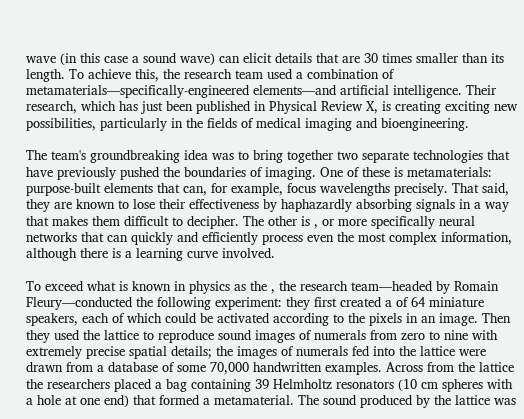wave (in this case a sound wave) can elicit details that are 30 times smaller than its length. To achieve this, the research team used a combination of metamaterials—specifically-engineered elements—and artificial intelligence. Their research, which has just been published in Physical Review X, is creating exciting new possibilities, particularly in the fields of medical imaging and bioengineering.

The team's groundbreaking idea was to bring together two separate technologies that have previously pushed the boundaries of imaging. One of these is metamaterials: purpose-built elements that can, for example, focus wavelengths precisely. That said, they are known to lose their effectiveness by haphazardly absorbing signals in a way that makes them difficult to decipher. The other is , or more specifically neural networks that can quickly and efficiently process even the most complex information, although there is a learning curve involved.

To exceed what is known in physics as the , the research team—headed by Romain Fleury—conducted the following experiment: they first created a of 64 miniature speakers, each of which could be activated according to the pixels in an image. Then they used the lattice to reproduce sound images of numerals from zero to nine with extremely precise spatial details; the images of numerals fed into the lattice were drawn from a database of some 70,000 handwritten examples. Across from the lattice the researchers placed a bag containing 39 Helmholtz resonators (10 cm spheres with a hole at one end) that formed a metamaterial. The sound produced by the lattice was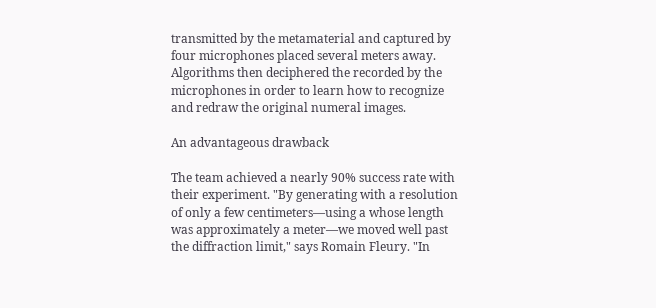transmitted by the metamaterial and captured by four microphones placed several meters away. Algorithms then deciphered the recorded by the microphones in order to learn how to recognize and redraw the original numeral images.

An advantageous drawback

The team achieved a nearly 90% success rate with their experiment. "By generating with a resolution of only a few centimeters—using a whose length was approximately a meter—we moved well past the diffraction limit," says Romain Fleury. "In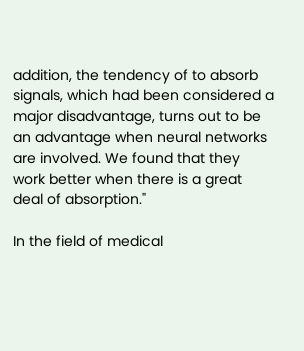addition, the tendency of to absorb signals, which had been considered a major disadvantage, turns out to be an advantage when neural networks are involved. We found that they work better when there is a great deal of absorption."

In the field of medical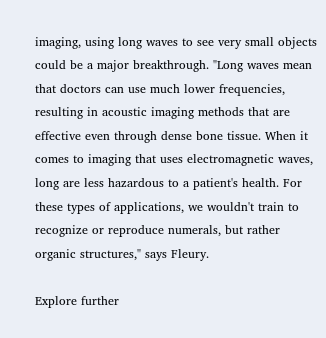imaging, using long waves to see very small objects could be a major breakthrough. "Long waves mean that doctors can use much lower frequencies, resulting in acoustic imaging methods that are effective even through dense bone tissue. When it comes to imaging that uses electromagnetic waves, long are less hazardous to a patient's health. For these types of applications, we wouldn't train to recognize or reproduce numerals, but rather organic structures," says Fleury.

Explore further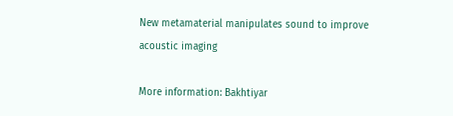New metamaterial manipulates sound to improve acoustic imaging

More information: Bakhtiyar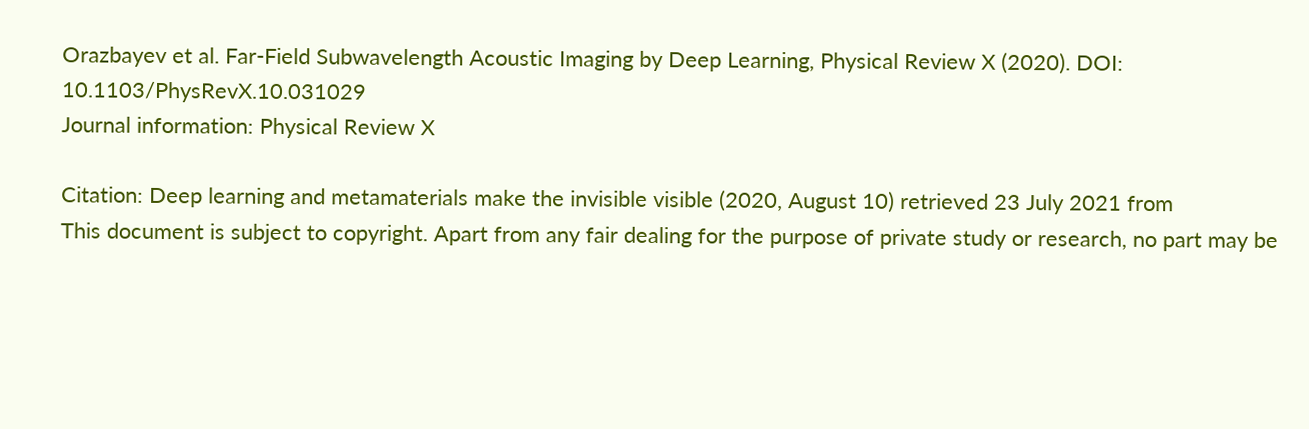Orazbayev et al. Far-Field Subwavelength Acoustic Imaging by Deep Learning, Physical Review X (2020). DOI: 10.1103/PhysRevX.10.031029
Journal information: Physical Review X

Citation: Deep learning and metamaterials make the invisible visible (2020, August 10) retrieved 23 July 2021 from
This document is subject to copyright. Apart from any fair dealing for the purpose of private study or research, no part may be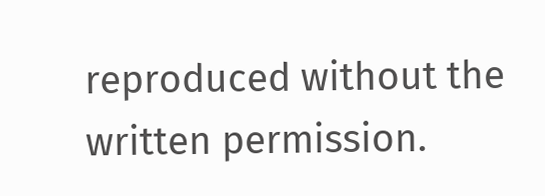reproduced without the written permission.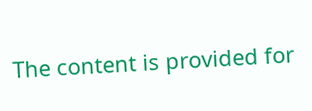The content is provided for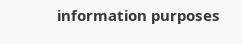information purposes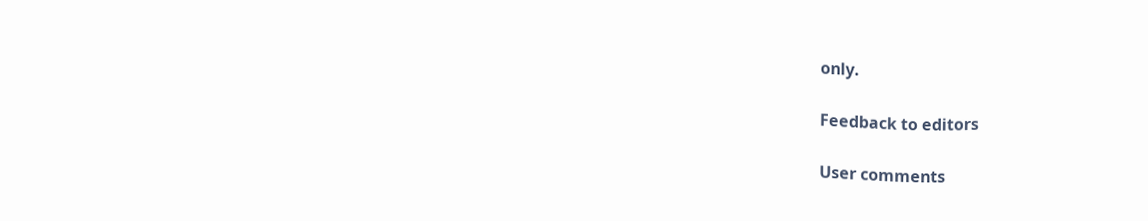only.

Feedback to editors

User comments